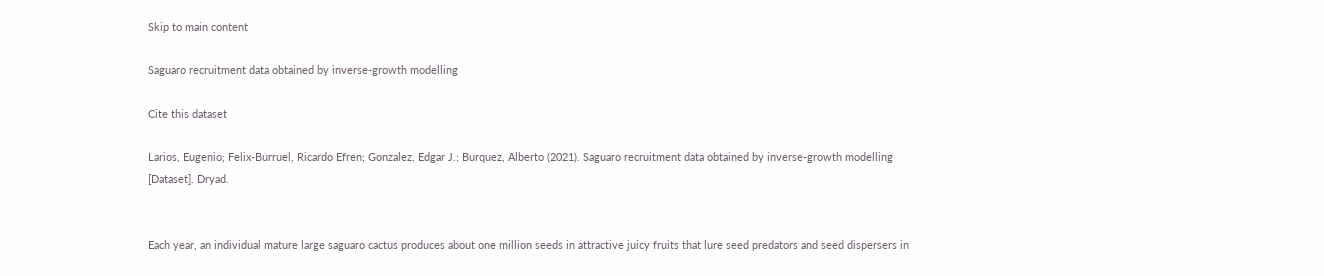Skip to main content

Saguaro recruitment data obtained by inverse-growth modelling

Cite this dataset

Larios, Eugenio; Felix-Burruel, Ricardo Efren; Gonzalez, Edgar J.; Burquez, Alberto (2021). Saguaro recruitment data obtained by inverse-growth modelling [Dataset]. Dryad.


Each year, an individual mature large saguaro cactus produces about one million seeds in attractive juicy fruits that lure seed predators and seed dispersers in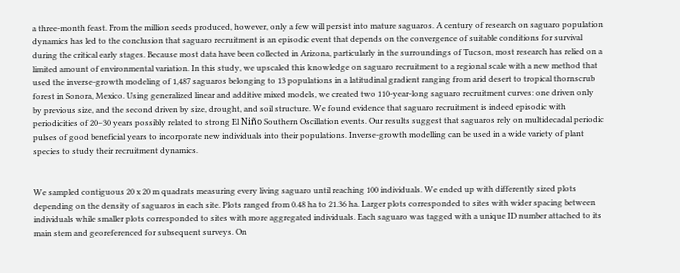a three-month feast. From the million seeds produced, however, only a few will persist into mature saguaros. A century of research on saguaro population dynamics has led to the conclusion that saguaro recruitment is an episodic event that depends on the convergence of suitable conditions for survival during the critical early stages. Because most data have been collected in Arizona, particularly in the surroundings of Tucson, most research has relied on a limited amount of environmental variation. In this study, we upscaled this knowledge on saguaro recruitment to a regional scale with a new method that used the inverse-growth modeling of 1,487 saguaros belonging to 13 populations in a latitudinal gradient ranging from arid desert to tropical thornscrub forest in Sonora, Mexico. Using generalized linear and additive mixed models, we created two 110-year-long saguaro recruitment curves: one driven only by previous size, and the second driven by size, drought, and soil structure. We found evidence that saguaro recruitment is indeed episodic with periodicities of 20–30 years possibly related to strong El Niño Southern Oscillation events. Our results suggest that saguaros rely on multidecadal periodic pulses of good beneficial years to incorporate new individuals into their populations. Inverse-growth modelling can be used in a wide variety of plant species to study their recruitment dynamics.


We sampled contiguous 20 x 20 m quadrats measuring every living saguaro until reaching 100 individuals. We ended up with differently sized plots depending on the density of saguaros in each site. Plots ranged from 0.48 ha to 21.36 ha. Larger plots corresponded to sites with wider spacing between individuals while smaller plots corresponded to sites with more aggregated individuals. Each saguaro was tagged with a unique ID number attached to its main stem and georeferenced for subsequent surveys. On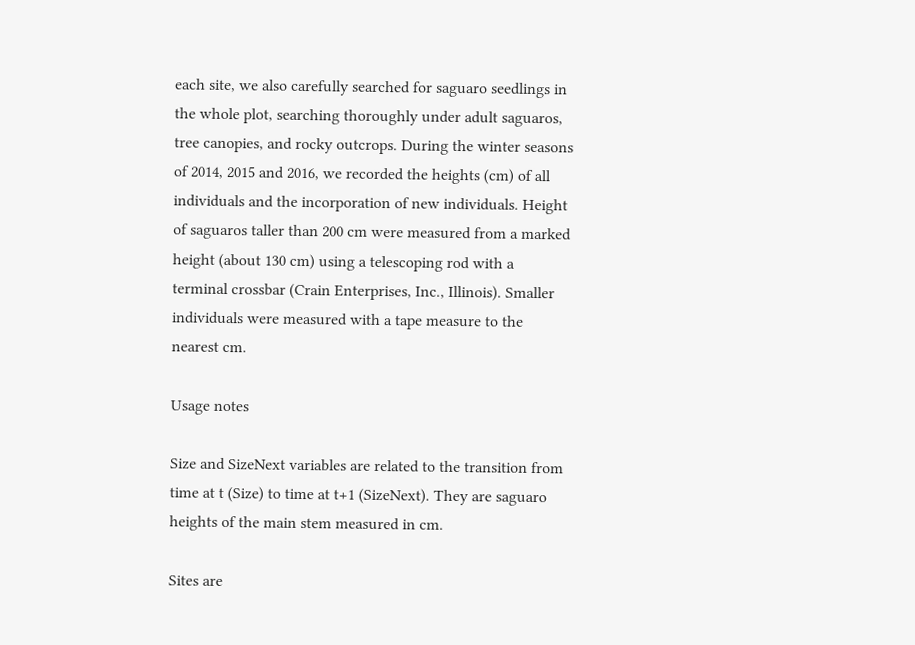each site, we also carefully searched for saguaro seedlings in the whole plot, searching thoroughly under adult saguaros, tree canopies, and rocky outcrops. During the winter seasons of 2014, 2015 and 2016, we recorded the heights (cm) of all individuals and the incorporation of new individuals. Height of saguaros taller than 200 cm were measured from a marked height (about 130 cm) using a telescoping rod with a terminal crossbar (Crain Enterprises, Inc., Illinois). Smaller individuals were measured with a tape measure to the nearest cm.

Usage notes

Size and SizeNext variables are related to the transition from time at t (Size) to time at t+1 (SizeNext). They are saguaro heights of the main stem measured in cm.

Sites are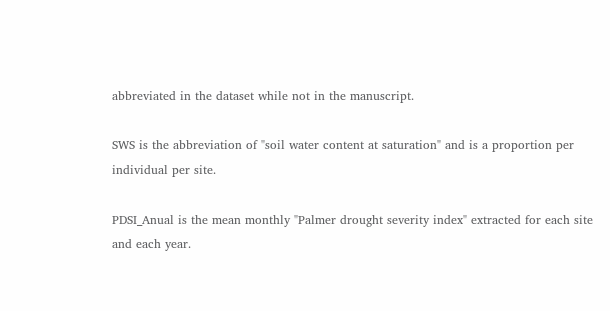abbreviated in the dataset while not in the manuscript.

SWS is the abbreviation of "soil water content at saturation" and is a proportion per individual per site.

PDSI_Anual is the mean monthly "Palmer drought severity index" extracted for each site and each year.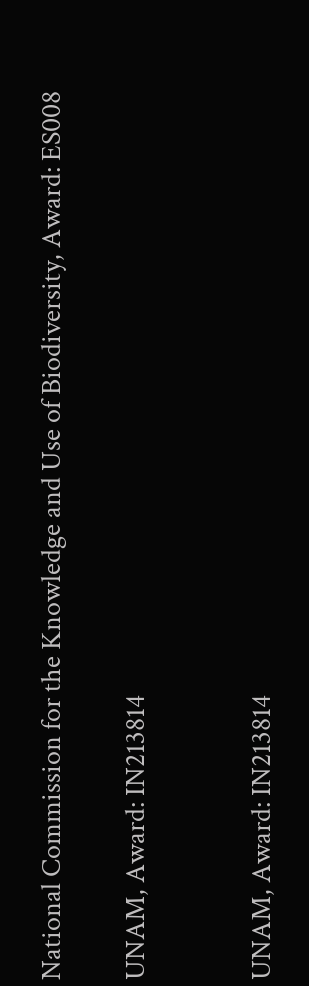National Commission for the Knowledge and Use of Biodiversity, Award: ES008

UNAM, Award: IN213814


UNAM, Award: IN213814